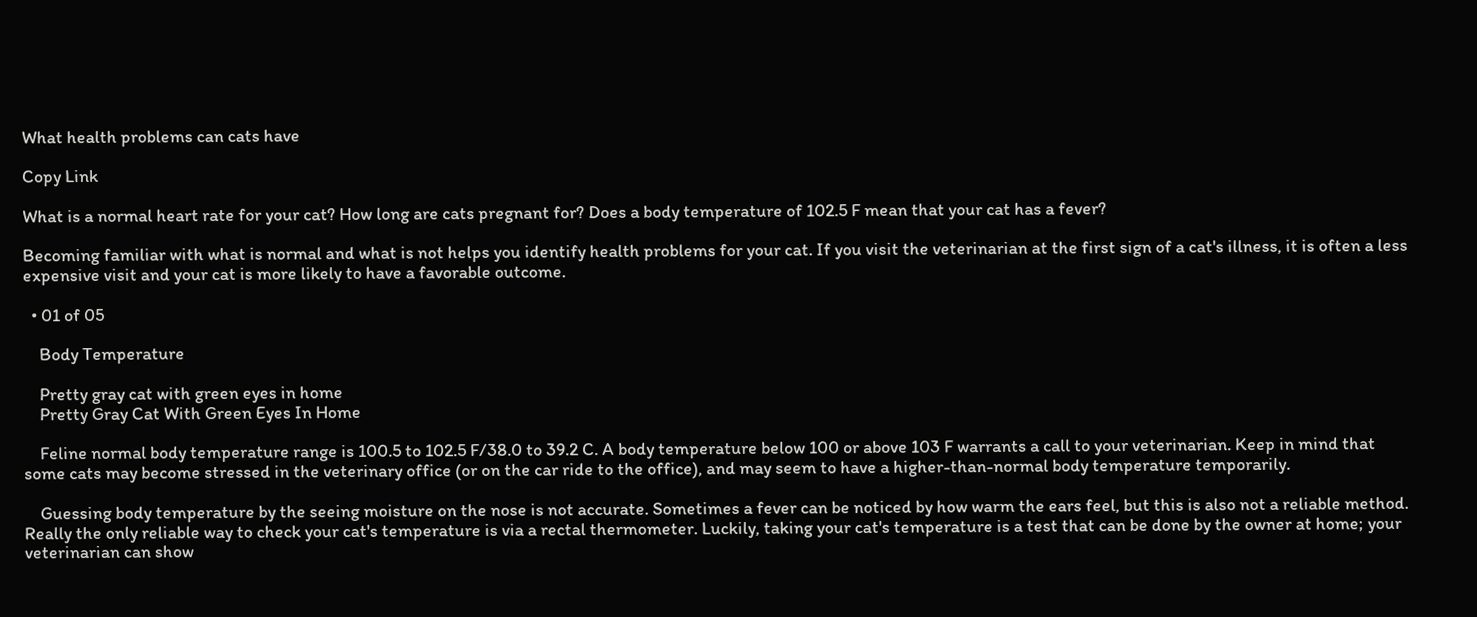What health problems can cats have

Copy Link

What is a normal heart rate for your cat? How long are cats pregnant for? Does a body temperature of 102.5 F mean that your cat has a fever?

Becoming familiar with what is normal and what is not helps you identify health problems for your cat. If you visit the veterinarian at the first sign of a cat's illness, it is often a less expensive visit and your cat is more likely to have a favorable outcome.

  • 01 of 05

    Body Temperature

    Pretty gray cat with green eyes in home
    Pretty Gray Cat With Green Eyes In Home

    Feline normal body temperature range is 100.5 to 102.5 F/38.0 to 39.2 C. A body temperature below 100 or above 103 F warrants a call to your veterinarian. Keep in mind that some cats may become stressed in the veterinary office (or on the car ride to the office), and may seem to have a higher-than-normal body temperature temporarily.

    Guessing body temperature by the seeing moisture on the nose is not accurate. Sometimes a fever can be noticed by how warm the ears feel, but this is also not a reliable method. Really the only reliable way to check your cat's temperature is via a rectal thermometer. Luckily, taking your cat's temperature is a test that can be done by the owner at home; your veterinarian can show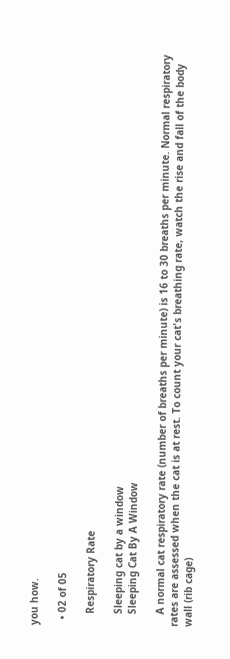you how.

  • 02 of 05

    Respiratory Rate

    Sleeping cat by a window
    Sleeping Cat By A Window

    A normal cat respiratory rate (number of breaths per minute) is 16 to 30 breaths per minute. Normal respiratory rates are assessed when the cat is at rest. To count your cat's breathing rate, watch the rise and fall of the body wall (rib cage)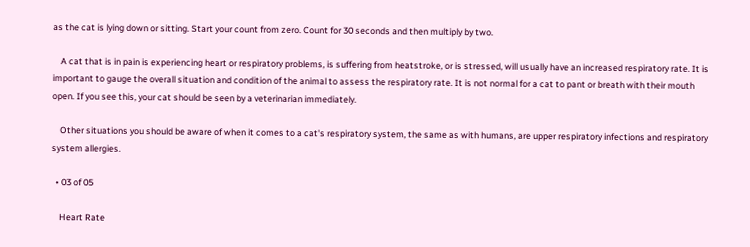as the cat is lying down or sitting. Start your count from zero. Count for 30 seconds and then multiply by two.

    A cat that is in pain is experiencing heart or respiratory problems, is suffering from heatstroke, or is stressed, will usually have an increased respiratory rate. It is important to gauge the overall situation and condition of the animal to assess the respiratory rate. It is not normal for a cat to pant or breath with their mouth open. If you see this, your cat should be seen by a veterinarian immediately.

    Other situations you should be aware of when it comes to a cat's respiratory system, the same as with humans, are upper respiratory infections and respiratory system allergies.

  • 03 of 05

    Heart Rate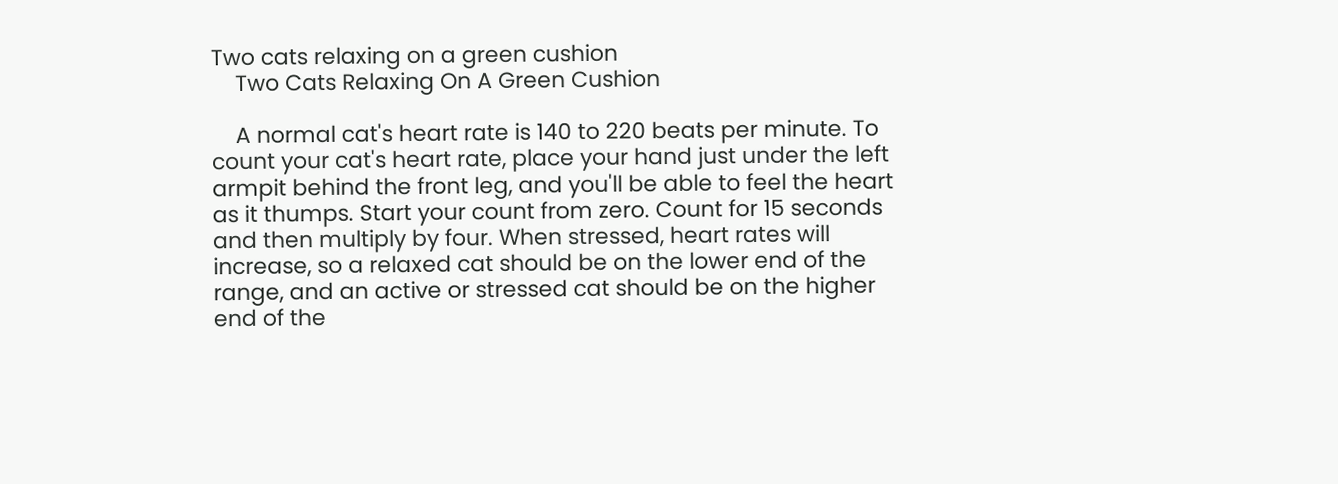Two cats relaxing on a green cushion
    Two Cats Relaxing On A Green Cushion

    A normal cat's heart rate is 140 to 220 beats per minute. To count your cat's heart rate, place your hand just under the left armpit behind the front leg, and you'll be able to feel the heart as it thumps. Start your count from zero. Count for 15 seconds and then multiply by four. When stressed, heart rates will increase, so a relaxed cat should be on the lower end of the range, and an active or stressed cat should be on the higher end of the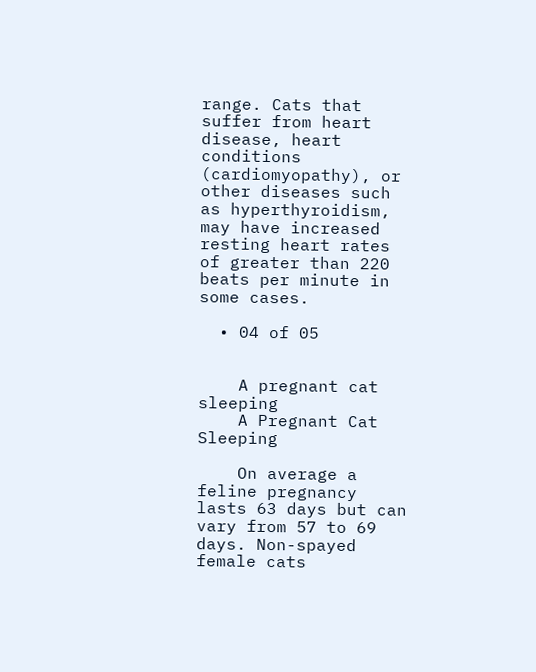range. Cats that suffer from heart disease, heart conditions (cardiomyopathy), or other diseases such as hyperthyroidism, may have increased resting heart rates of greater than 220 beats per minute in some cases.

  • 04 of 05


    A pregnant cat sleeping
    A Pregnant Cat Sleeping

    On average a feline pregnancy lasts 63 days but can vary from 57 to 69 days. Non-spayed female cats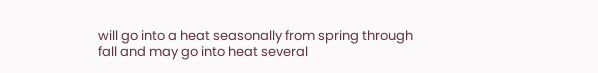will go into a heat seasonally from spring through fall and may go into heat several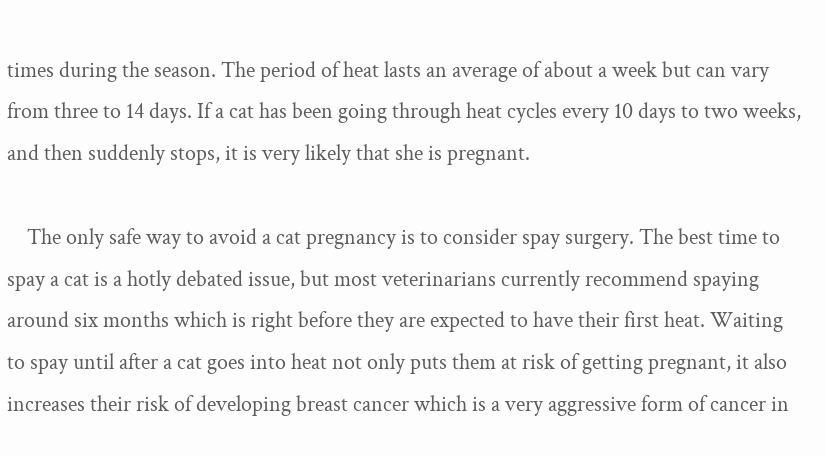times during the season. The period of heat lasts an average of about a week but can vary from three to 14 days. If a cat has been going through heat cycles every 10 days to two weeks, and then suddenly stops, it is very likely that she is pregnant.

    The only safe way to avoid a cat pregnancy is to consider spay surgery. The best time to spay a cat is a hotly debated issue, but most veterinarians currently recommend spaying around six months which is right before they are expected to have their first heat. Waiting to spay until after a cat goes into heat not only puts them at risk of getting pregnant, it also increases their risk of developing breast cancer which is a very aggressive form of cancer in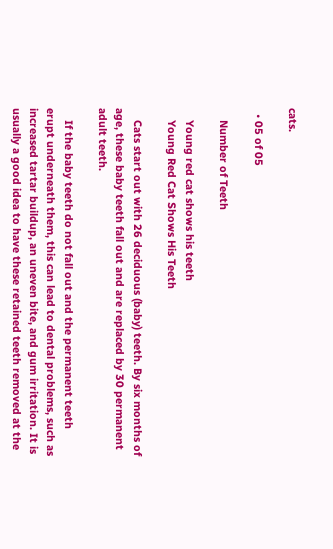cats.

  • 05 of 05

    Number of Teeth

    Young red cat shows his teeth
    Young Red Cat Shows His Teeth

    Cats start out with 26 deciduous (baby) teeth. By six months of age, these baby teeth fall out and are replaced by 30 permanent adult teeth.

    If the baby teeth do not fall out and the permanent teeth erupt underneath them, this can lead to dental problems, such as increased tartar buildup, an uneven bite, and gum irritation. It is usually a good idea to have these retained teeth removed at the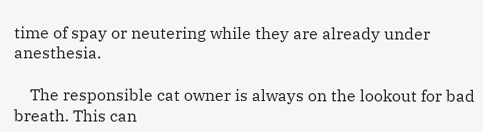time of spay or neutering while they are already under anesthesia.

    The responsible cat owner is always on the lookout for bad breath. This can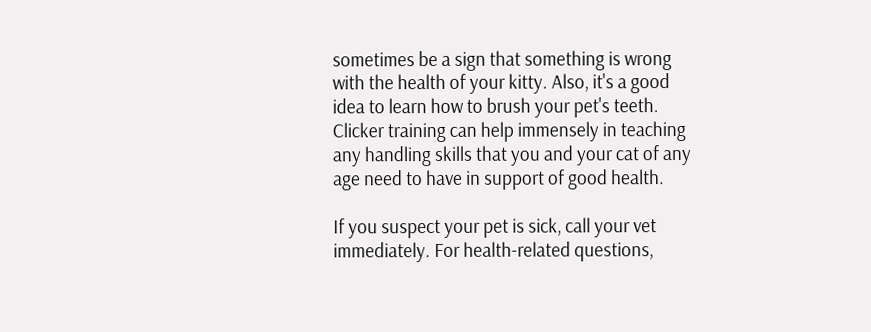sometimes be a sign that something is wrong with the health of your kitty. Also, it's a good idea to learn how to brush your pet's teeth. Clicker training can help immensely in teaching any handling skills that you and your cat of any age need to have in support of good health.

If you suspect your pet is sick, call your vet immediately. For health-related questions,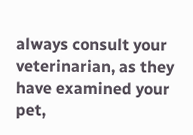always consult your veterinarian, as they have examined your pet,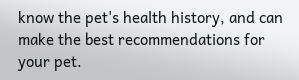know the pet's health history, and can make the best recommendations for your pet.